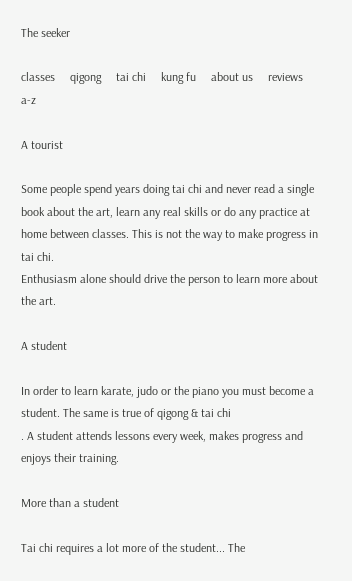The seeker

classes     qigong     tai chi     kung fu     about us     reviews     a-z

A tourist

Some people spend years doing tai chi and never read a single book about the art, learn any real skills or do any practice at home between classes. This is not the way to make progress in tai chi.
Enthusiasm alone should drive the person to learn more about the art.

A student

In order to learn karate, judo or the piano you must become a student. The same is true of qigong & tai chi
. A student attends lessons every week, makes progress and enjoys their training.

More than a student

Tai chi requires a lot more of the student... The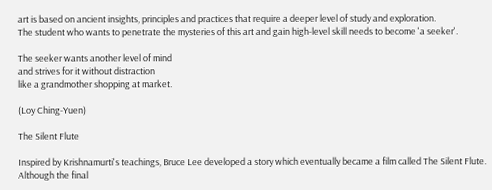art is based on ancient insights, principles and practices that require a deeper level of study and exploration.
The student who wants to penetrate the mysteries of this art and gain high-level skill needs to become 'a seeker'.

The seeker wants another level of mind
and strives for it without distraction
like a grandmother shopping at market.

(Loy Ching-Yuen)

The Silent Flute

Inspired by Krishnamurti's teachings, Bruce Lee developed a story which eventually became a film called The Silent Flute.
Although the final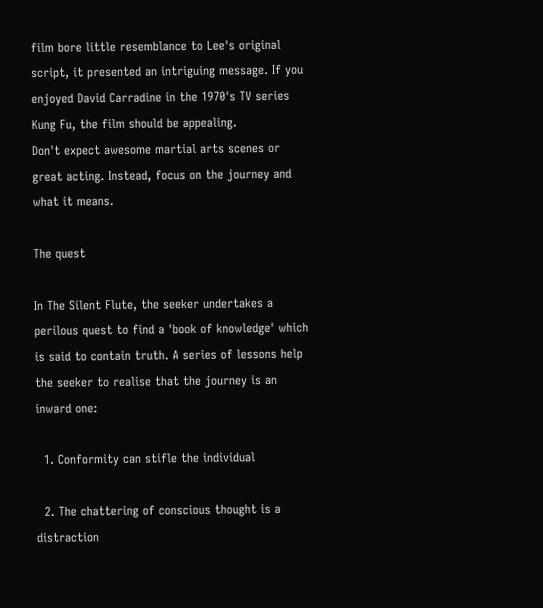film bore little resemblance to Lee's original script, it presented an intriguing message. If you enjoyed David Carradine in the 1970's TV series Kung Fu, the film should be appealing.
Don't expect awesome martial arts scenes or great acting. Instead, focus on the journey and what it means.

The quest

In The Silent Flute, the seeker undertakes a perilous quest to find a 'book of knowledge' which is said to contain truth. A series of lessons help the seeker to realise that the journey is an inward one:

  1. Conformity can stifle the individual

  2. The chattering of conscious thought is a distraction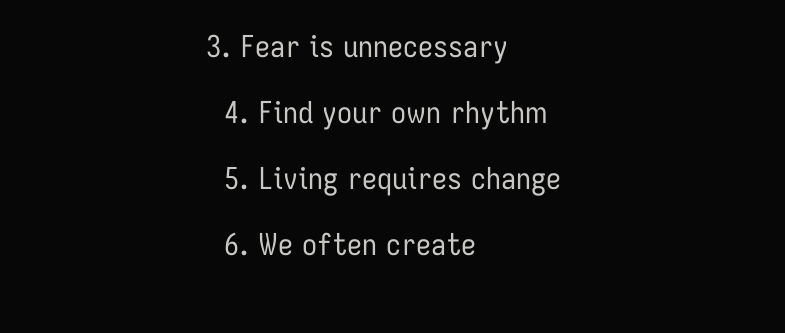3. Fear is unnecessary

  4. Find your own rhythm

  5. Living requires change

  6. We often create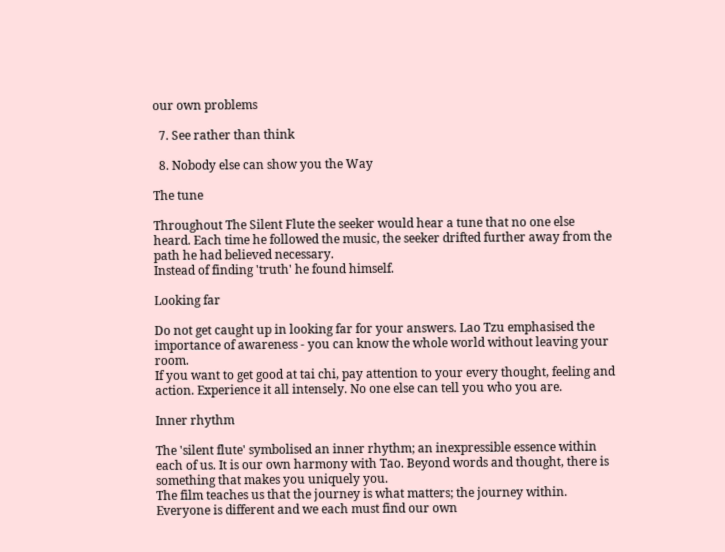our own problems

  7. See rather than think

  8. Nobody else can show you the Way

The tune

Throughout The Silent Flute the seeker would hear a tune that no one else heard. Each time he followed the music, the seeker drifted further away from the path he had believed necessary.
Instead of finding 'truth' he found himself.

Looking far

Do not get caught up in looking far for your answers. Lao Tzu emphasised the importance of awareness - you can know the whole world without leaving your room.
If you want to get good at tai chi, pay attention to your every thought, feeling and action. Experience it all intensely. No one else can tell you who you are.

Inner rhythm

The 'silent flute' symbolised an inner rhythm; an inexpressible essence within each of us. It is our own harmony with Tao. Beyond words and thought, there is something that makes you uniquely you.
The film teaches us that the journey is what matters; the journey within. Everyone is different and we each must find our own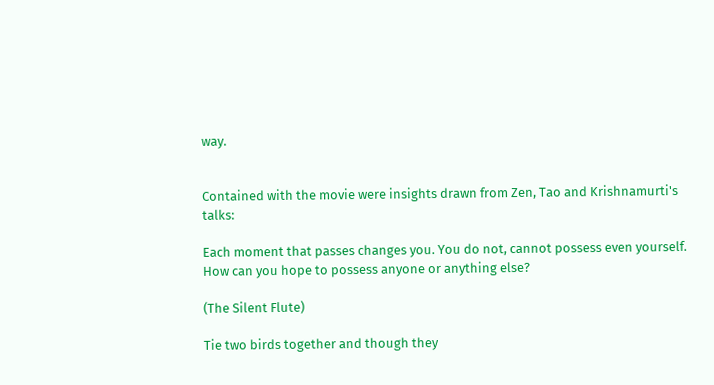way.


Contained with the movie were insights drawn from Zen, Tao and Krishnamurti's talks:

Each moment that passes changes you. You do not, cannot possess even yourself.
How can you hope to possess anyone or anything else?

(The Silent Flute)

Tie two birds together and though they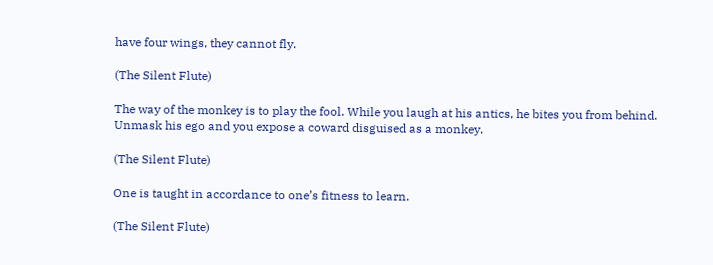have four wings, they cannot fly.

(The Silent Flute)

The way of the monkey is to play the fool. While you laugh at his antics, he bites you from behind. Unmask his ego and you expose a coward disguised as a monkey.

(The Silent Flute)

One is taught in accordance to one’s fitness to learn.

(The Silent Flute)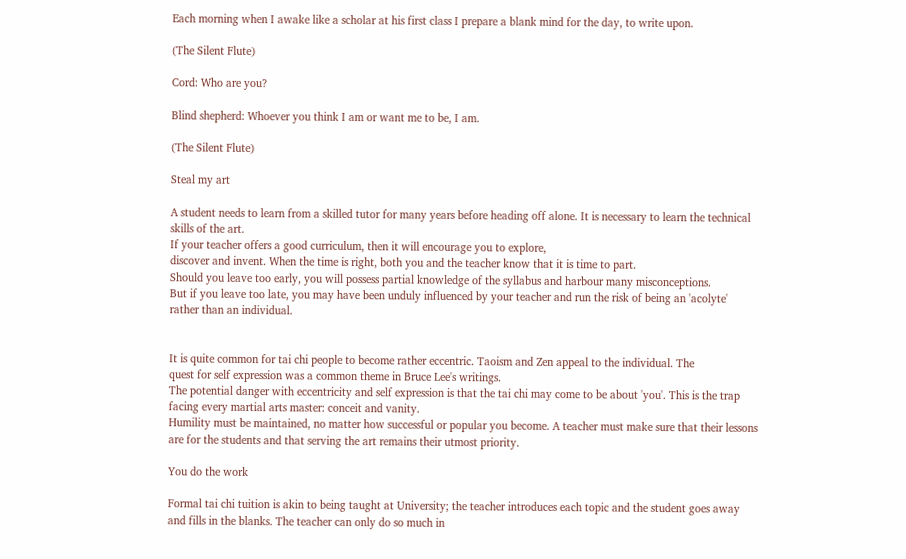Each morning when I awake like a scholar at his first class I prepare a blank mind for the day, to write upon.

(The Silent Flute)

Cord: Who are you?

Blind shepherd: Whoever you think I am or want me to be, I am.

(The Silent Flute)

Steal my art

A student needs to learn from a skilled tutor for many years before heading off alone. It is necessary to learn the technical skills of the art.
If your teacher offers a good curriculum, then it will encourage you to explore,
discover and invent. When the time is right, both you and the teacher know that it is time to part.
Should you leave too early, you will possess partial knowledge of the syllabus and harbour many misconceptions.
But if you leave too late, you may have been unduly influenced by your teacher and run the risk of being an 'acolyte' rather than an individual.


It is quite common for tai chi people to become rather eccentric. Taoism and Zen appeal to the individual. The
quest for self expression was a common theme in Bruce Lee's writings.
The potential danger with eccentricity and self expression is that the tai chi may come to be about 'you'. This is the trap facing every martial arts master: conceit and vanity.
Humility must be maintained, no matter how successful or popular you become. A teacher must make sure that their lessons are for the students and that serving the art remains their utmost priority.

You do the work

Formal tai chi tuition is akin to being taught at University; the teacher introduces each topic and the student goes away and fills in the blanks. The teacher can only do so much in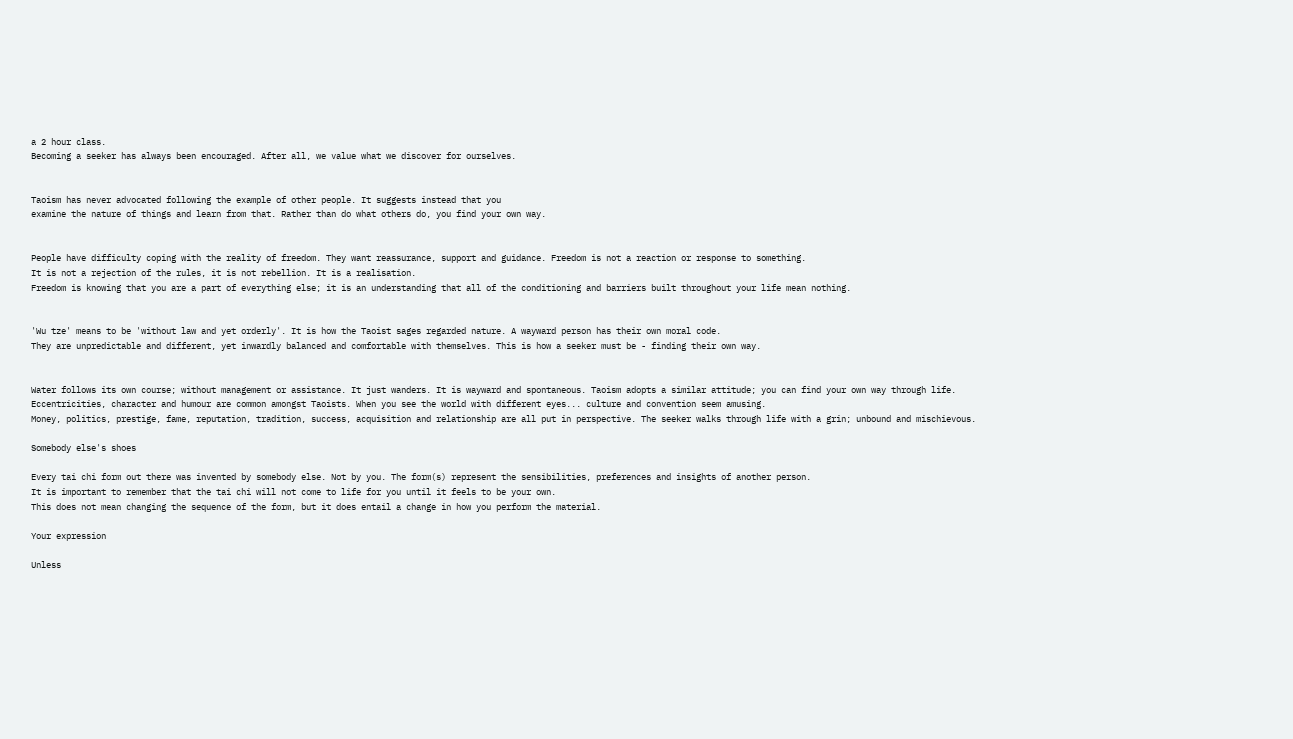a 2 hour class.
Becoming a seeker has always been encouraged. After all, we value what we discover for ourselves.


Taoism has never advocated following the example of other people. It suggests instead that you
examine the nature of things and learn from that. Rather than do what others do, you find your own way.


People have difficulty coping with the reality of freedom. They want reassurance, support and guidance. Freedom is not a reaction or response to something.
It is not a rejection of the rules, it is not rebellion. It is a realisation.
Freedom is knowing that you are a part of everything else; it is an understanding that all of the conditioning and barriers built throughout your life mean nothing.


'Wu tze' means to be 'without law and yet orderly'. It is how the Taoist sages regarded nature. A wayward person has their own moral code.
They are unpredictable and different, yet inwardly balanced and comfortable with themselves. This is how a seeker must be - finding their own way.


Water follows its own course; without management or assistance. It just wanders. It is wayward and spontaneous. Taoism adopts a similar attitude; you can find your own way through life.
Eccentricities, character and humour are common amongst Taoists. When you see the world with different eyes... culture and convention seem amusing.
Money, politics, prestige, fame, reputation, tradition, success, acquisition and relationship are all put in perspective. The seeker walks through life with a grin; unbound and mischievous.

Somebody else's shoes

Every tai chi form out there was invented by somebody else. Not by you. The form(s) represent the sensibilities, preferences and insights of another person.
It is important to remember that the tai chi will not come to life for you until it feels to be your own.
This does not mean changing the sequence of the form, but it does entail a change in how you perform the material.

Your expression

Unless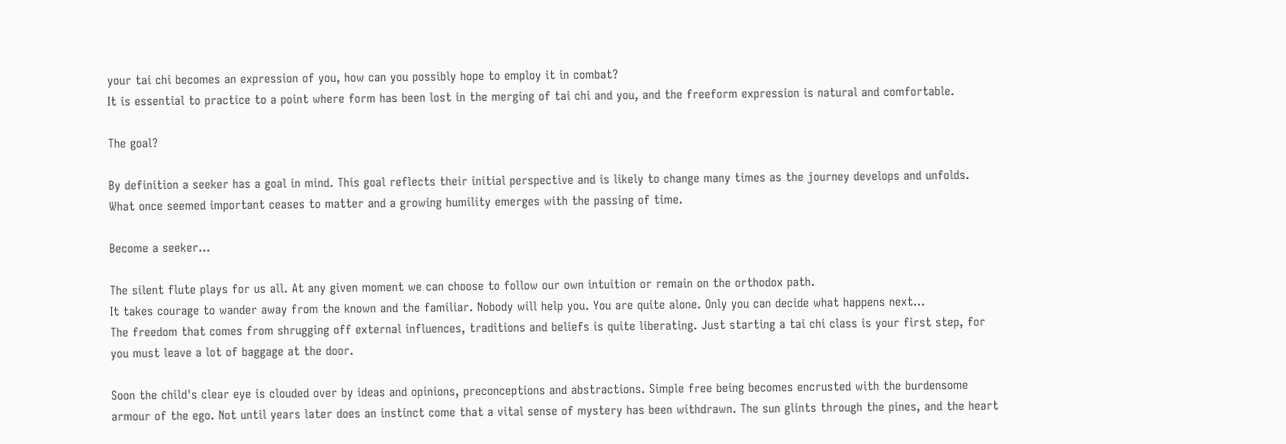your tai chi becomes an expression of you, how can you possibly hope to employ it in combat?
It is essential to practice to a point where form has been lost in the merging of tai chi and you, and the freeform expression is natural and comfortable.

The goal?

By definition a seeker has a goal in mind. This goal reflects their initial perspective and is likely to change many times as the journey develops and unfolds.
What once seemed important ceases to matter and a growing humility emerges with the passing of time.

Become a seeker...

The silent flute plays for us all. At any given moment we can choose to follow our own intuition or remain on the orthodox path.
It takes courage to wander away from the known and the familiar. Nobody will help you. You are quite alone. Only you can decide what happens next...
The freedom that comes from shrugging off external influences, traditions and beliefs is quite liberating. Just starting a tai chi class is your first step, for you must leave a lot of baggage at the door.

Soon the child's clear eye is clouded over by ideas and opinions, preconceptions and abstractions. Simple free being becomes encrusted with the burdensome armour of the ego. Not until years later does an instinct come that a vital sense of mystery has been withdrawn. The sun glints through the pines, and the heart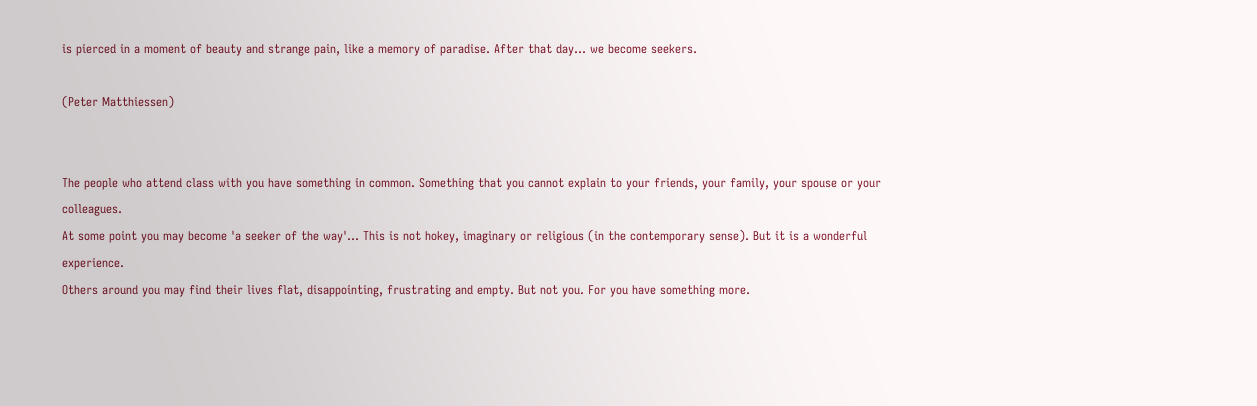is pierced in a moment of beauty and strange pain, like a memory of paradise. After that day... we become seekers.

(Peter Matthiessen)


The people who attend class with you have something in common. Something that you cannot explain to your friends, your family, your spouse or your colleagues.
At some point you may become 'a seeker of the way'... This is not hokey, imaginary or religious (in the contemporary sense). But it is a wonderful experience.
Others around you may find their lives flat, disappointing, frustrating and empty. But not you. For you have something more.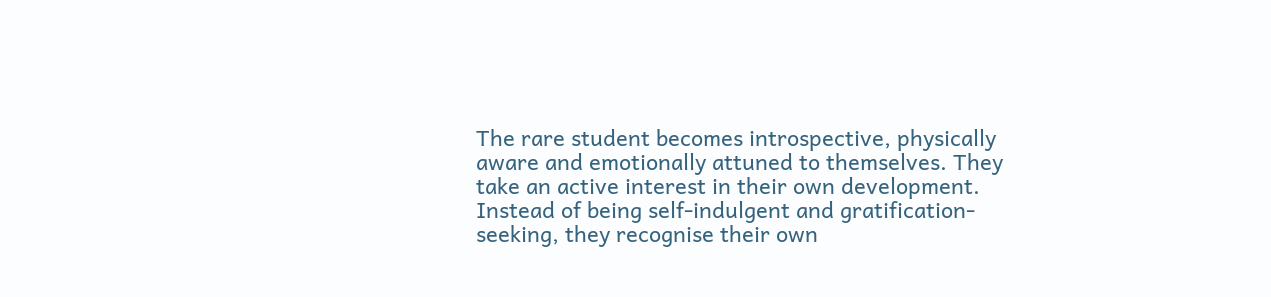The rare student becomes introspective, physically aware and emotionally attuned to themselves. They take an active interest in their own development.
Instead of being self-indulgent and gratification-seeking, they recognise their own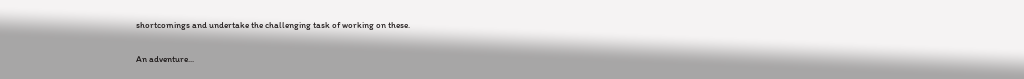shortcomings and undertake the challenging task of working on these.

An adventure...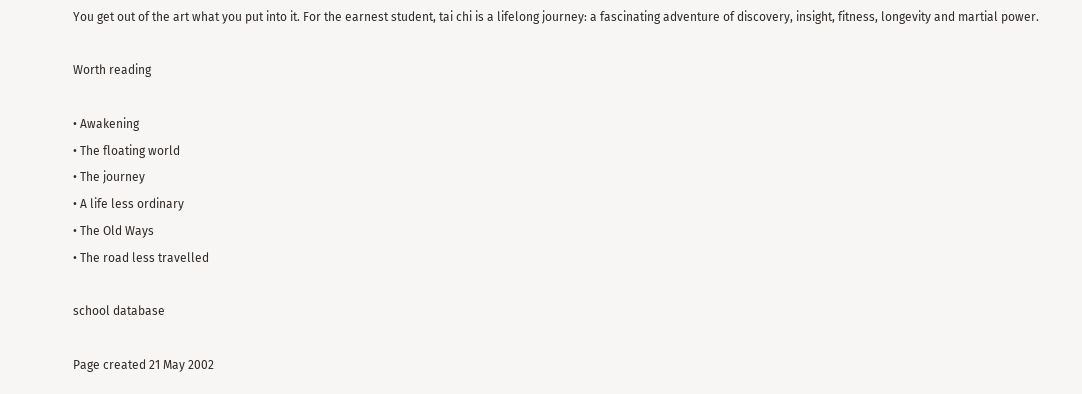You get out of the art what you put into it. For the earnest student, tai chi is a lifelong journey: a fascinating adventure of discovery, insight, fitness, longevity and martial power.

Worth reading

• Awakening
• The floating world
• The journey
• A life less ordinary
• The Old Ways
• The road less travelled

school database

Page created 21 May 2002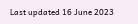Last updated 16 June 2023